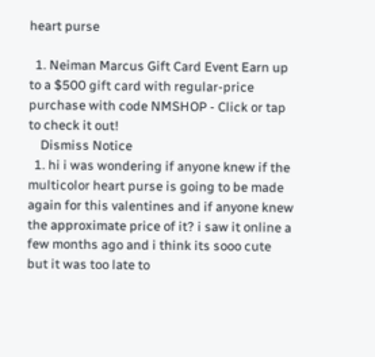heart purse

  1. Neiman Marcus Gift Card Event Earn up to a $500 gift card with regular-price purchase with code NMSHOP - Click or tap to check it out!
    Dismiss Notice
  1. hi i was wondering if anyone knew if the multicolor heart purse is going to be made again for this valentines and if anyone knew the approximate price of it? i saw it online a few months ago and i think its sooo cute but it was too late to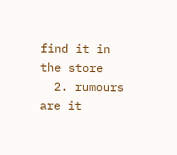find it in the store
  2. rumours are it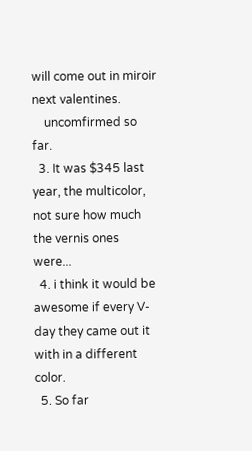will come out in miroir next valentines.
    uncomfirmed so far.
  3. It was $345 last year, the multicolor, not sure how much the vernis ones were...
  4. i think it would be awesome if every V-day they came out it with in a different color.
  5. So far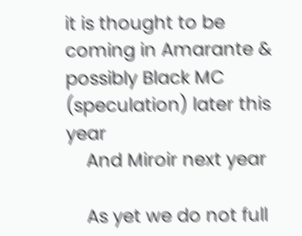it is thought to be coming in Amarante & possibly Black MC (speculation) later this year
    And Miroir next year

    As yet we do not full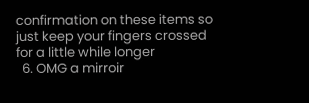confirmation on these items so just keep your fingers crossed for a little while longer
  6. OMG a mirroir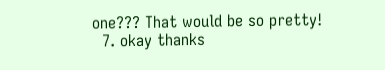one??? That would be so pretty!
  7. okay thanks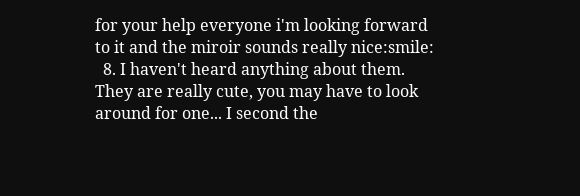for your help everyone i'm looking forward to it and the miroir sounds really nice:smile:
  8. I haven't heard anything about them. They are really cute, you may have to look around for one... I second the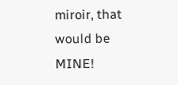miroir, that would be MINE!